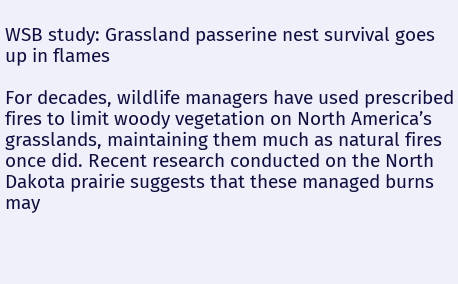WSB study: Grassland passerine nest survival goes up in flames

For decades, wildlife managers have used prescribed fires to limit woody vegetation on North America’s grasslands, maintaining them much as natural fires once did. Recent research conducted on the North Dakota prairie suggests that these managed burns may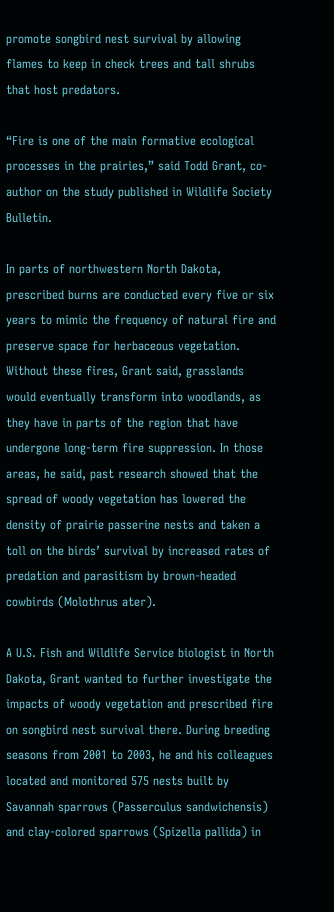promote songbird nest survival by allowing flames to keep in check trees and tall shrubs that host predators.

“Fire is one of the main formative ecological processes in the prairies,” said Todd Grant, co-author on the study published in Wildlife Society Bulletin.

In parts of northwestern North Dakota, prescribed burns are conducted every five or six years to mimic the frequency of natural fire and preserve space for herbaceous vegetation. Without these fires, Grant said, grasslands would eventually transform into woodlands, as they have in parts of the region that have undergone long-term fire suppression. In those areas, he said, past research showed that the spread of woody vegetation has lowered the density of prairie passerine nests and taken a toll on the birds’ survival by increased rates of predation and parasitism by brown-headed cowbirds (Molothrus ater).

A U.S. Fish and Wildlife Service biologist in North Dakota, Grant wanted to further investigate the impacts of woody vegetation and prescribed fire on songbird nest survival there. During breeding seasons from 2001 to 2003, he and his colleagues located and monitored 575 nests built by Savannah sparrows (Passerculus sandwichensis) and clay-colored sparrows (Spizella pallida) in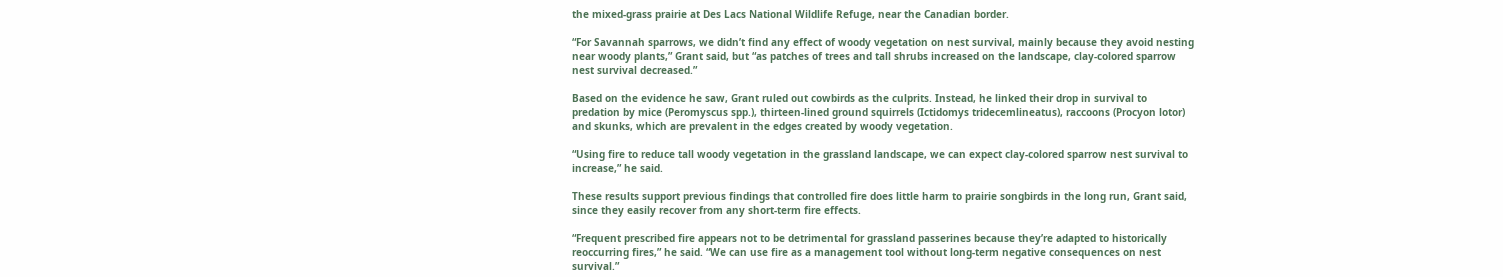the mixed-grass prairie at Des Lacs National Wildlife Refuge, near the Canadian border.

“For Savannah sparrows, we didn’t find any effect of woody vegetation on nest survival, mainly because they avoid nesting near woody plants,” Grant said, but “as patches of trees and tall shrubs increased on the landscape, clay-colored sparrow nest survival decreased.”

Based on the evidence he saw, Grant ruled out cowbirds as the culprits. Instead, he linked their drop in survival to predation by mice (Peromyscus spp.), thirteen-lined ground squirrels (Ictidomys tridecemlineatus), raccoons (Procyon lotor) and skunks, which are prevalent in the edges created by woody vegetation.

“Using fire to reduce tall woody vegetation in the grassland landscape, we can expect clay-colored sparrow nest survival to increase,” he said.

These results support previous findings that controlled fire does little harm to prairie songbirds in the long run, Grant said, since they easily recover from any short-term fire effects.

“Frequent prescribed fire appears not to be detrimental for grassland passerines because they’re adapted to historically reoccurring fires,” he said. “We can use fire as a management tool without long-term negative consequences on nest survival.”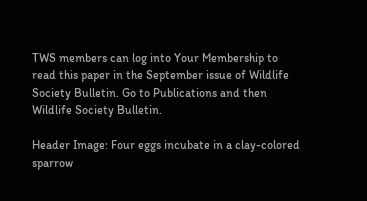TWS members can log into Your Membership to read this paper in the September issue of Wildlife Society Bulletin. Go to Publications and then Wildlife Society Bulletin.

Header Image: Four eggs incubate in a clay-colored sparrow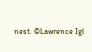nest. ©Lawrence Igl